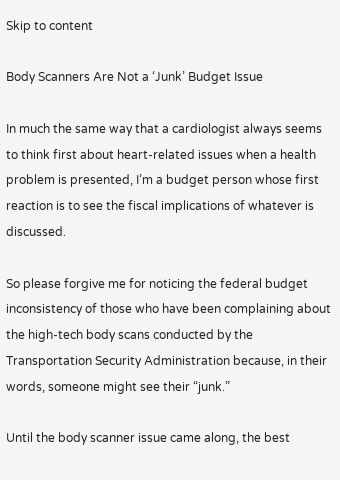Skip to content

Body Scanners Are Not a ‘Junk’ Budget Issue

In much the same way that a cardiologist always seems to think first about heart-related issues when a health problem is presented, I’m a budget person whose first reaction is to see the fiscal implications of whatever is discussed.

So please forgive me for noticing the federal budget inconsistency of those who have been complaining about the high-tech body scans conducted by the Transportation Security Administration because, in their words, someone might see their “junk.”

Until the body scanner issue came along, the best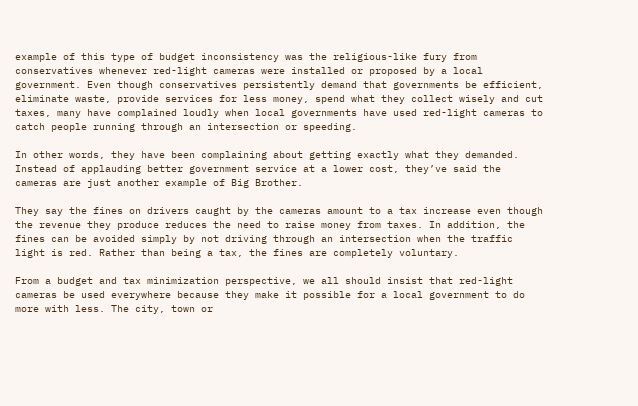example of this type of budget inconsistency was the religious-like fury from conservatives whenever red-light cameras were installed or proposed by a local government. Even though conservatives persistently demand that governments be efficient, eliminate waste, provide services for less money, spend what they collect wisely and cut taxes, many have complained loudly when local governments have used red-light cameras to catch people running through an intersection or speeding.

In other words, they have been complaining about getting exactly what they demanded. Instead of applauding better government service at a lower cost, they’ve said the cameras are just another example of Big Brother.

They say the fines on drivers caught by the cameras amount to a tax increase even though the revenue they produce reduces the need to raise money from taxes. In addition, the fines can be avoided simply by not driving through an intersection when the traffic light is red. Rather than being a tax, the fines are completely voluntary.

From a budget and tax minimization perspective, we all should insist that red-light cameras be used everywhere because they make it possible for a local government to do more with less. The city, town or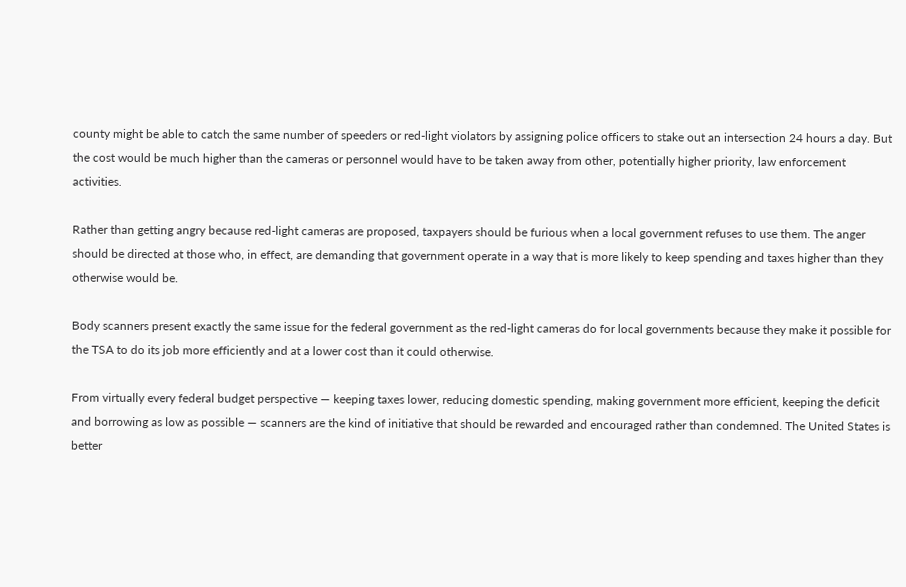county might be able to catch the same number of speeders or red-light violators by assigning police officers to stake out an intersection 24 hours a day. But the cost would be much higher than the cameras or personnel would have to be taken away from other, potentially higher priority, law enforcement activities.

Rather than getting angry because red-light cameras are proposed, taxpayers should be furious when a local government refuses to use them. The anger should be directed at those who, in effect, are demanding that government operate in a way that is more likely to keep spending and taxes higher than they otherwise would be.

Body scanners present exactly the same issue for the federal government as the red-light cameras do for local governments because they make it possible for the TSA to do its job more efficiently and at a lower cost than it could otherwise.

From virtually every federal budget perspective — keeping taxes lower, reducing domestic spending, making government more efficient, keeping the deficit and borrowing as low as possible — scanners are the kind of initiative that should be rewarded and encouraged rather than condemned. The United States is better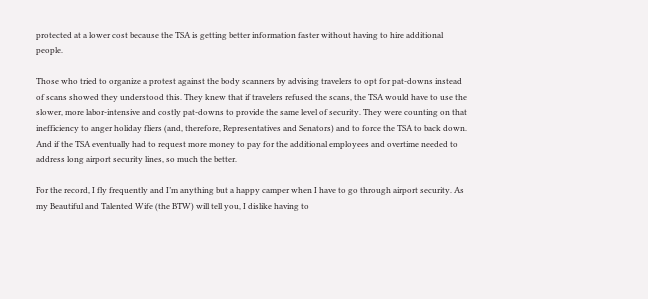protected at a lower cost because the TSA is getting better information faster without having to hire additional people.

Those who tried to organize a protest against the body scanners by advising travelers to opt for pat-downs instead of scans showed they understood this. They knew that if travelers refused the scans, the TSA would have to use the slower, more labor-intensive and costly pat-downs to provide the same level of security. They were counting on that inefficiency to anger holiday fliers (and, therefore, Representatives and Senators) and to force the TSA to back down. And if the TSA eventually had to request more money to pay for the additional employees and overtime needed to address long airport security lines, so much the better.

For the record, I fly frequently and I’m anything but a happy camper when I have to go through airport security. As my Beautiful and Talented Wife (the BTW) will tell you, I dislike having to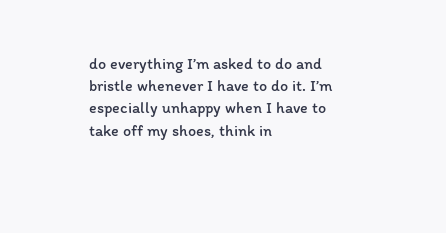do everything I’m asked to do and bristle whenever I have to do it. I’m especially unhappy when I have to take off my shoes, think in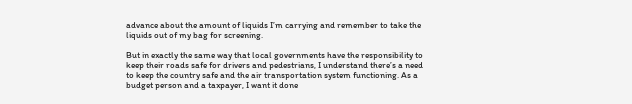advance about the amount of liquids I’m carrying and remember to take the liquids out of my bag for screening.

But in exactly the same way that local governments have the responsibility to keep their roads safe for drivers and pedestrians, I understand there’s a need to keep the country safe and the air transportation system functioning. As a budget person and a taxpayer, I want it done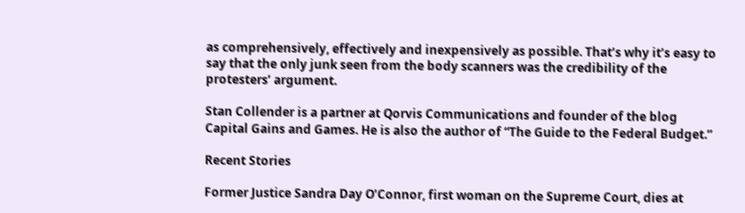as comprehensively, effectively and inexpensively as possible. That’s why it’s easy to say that the only junk seen from the body scanners was the credibility of the protesters’ argument.

Stan Collender is a partner at Qorvis Communications and founder of the blog Capital Gains and Games. He is also the author of “The Guide to the Federal Budget.”

Recent Stories

Former Justice Sandra Day O’Connor, first woman on the Supreme Court, dies at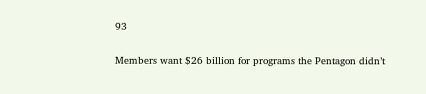93

Members want $26 billion for programs the Pentagon didn’t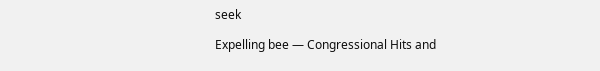seek

Expelling bee — Congressional Hits and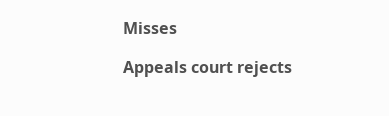Misses

Appeals court rejects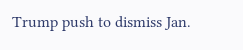Trump push to dismiss Jan.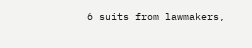6 suits from lawmakers,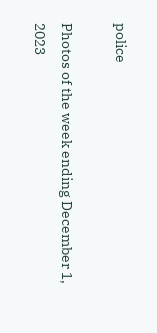police

Photos of the week ending December 1, 2023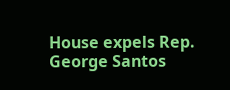House expels Rep. George Santos